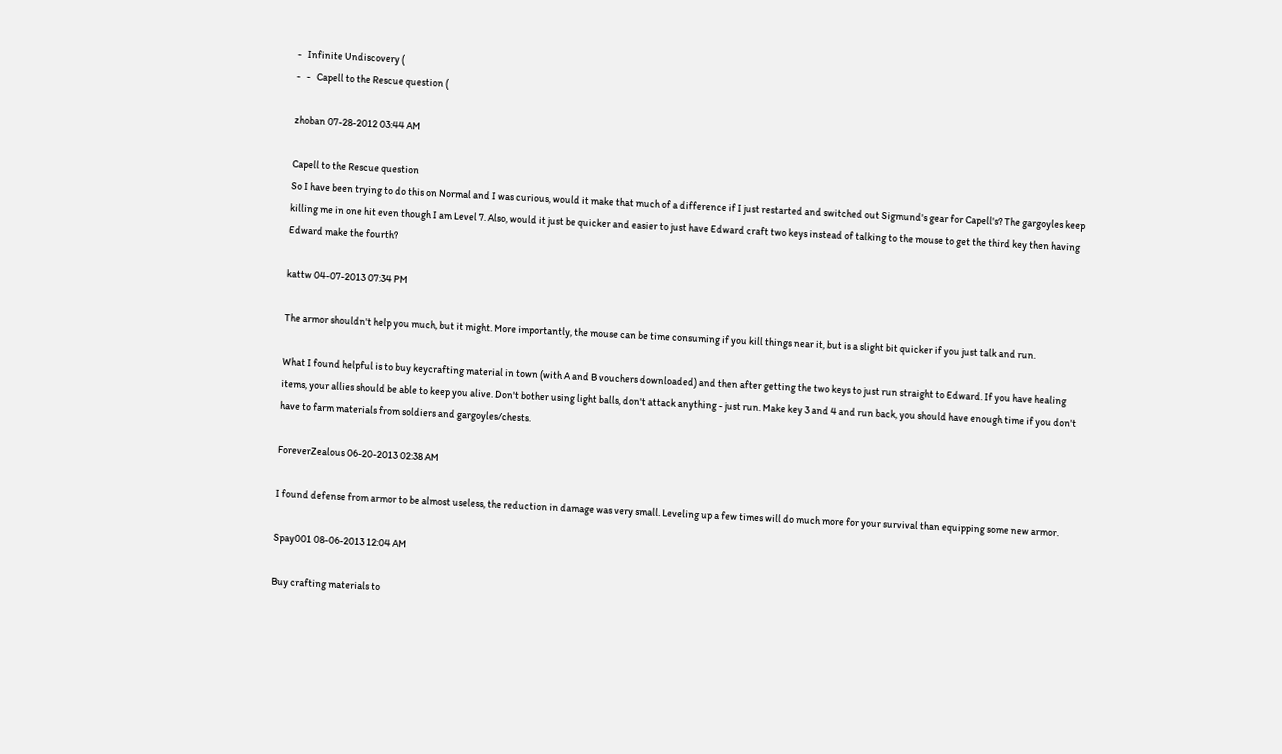-   Infinite Undiscovery (
-   -   Capell to the Rescue question (

zhoban 07-28-2012 03:44 AM

Capell to the Rescue question
So I have been trying to do this on Normal and I was curious, would it make that much of a difference if I just restarted and switched out Sigmund's gear for Capell's? The gargoyles keep killing me in one hit even though I am Level 7. Also, would it just be quicker and easier to just have Edward craft two keys instead of talking to the mouse to get the third key then having Edward make the fourth?

kattw 04-07-2013 07:34 PM

The armor shouldn't help you much, but it might. More importantly, the mouse can be time consuming if you kill things near it, but is a slight bit quicker if you just talk and run.

What I found helpful is to buy keycrafting material in town (with A and B vouchers downloaded) and then after getting the two keys to just run straight to Edward. If you have healing items, your allies should be able to keep you alive. Don't bother using light balls, don't attack anything - just run. Make key 3 and 4 and run back, you should have enough time if you don't have to farm materials from soldiers and gargoyles/chests.

ForeverZealous 06-20-2013 02:38 AM

I found defense from armor to be almost useless, the reduction in damage was very small. Leveling up a few times will do much more for your survival than equipping some new armor.

Spay001 08-06-2013 12:04 AM

Buy crafting materials to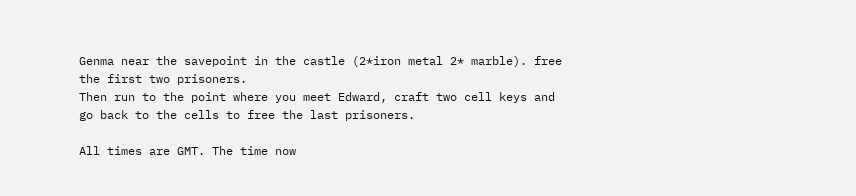Genma near the savepoint in the castle (2*iron metal 2* marble). free the first two prisoners.
Then run to the point where you meet Edward, craft two cell keys and go back to the cells to free the last prisoners.

All times are GMT. The time now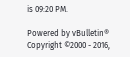is 09:20 PM.

Powered by vBulletin®
Copyright ©2000 - 2016,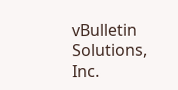vBulletin Solutions, Inc.